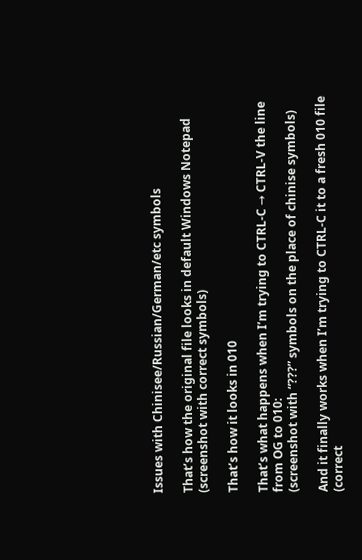Issues with Chinisee/Russian/German/etc symbols

That’s how the original file looks in default Windows Notepad
(screenshot with correct symbols)

That’s how it looks in 010

That’s what happens when I’m trying to CTRL-C → CTRL-V the line from OG to 010:
(screenshot with “???” symbols on the place of chinise symbols)

And it finally works when I’m trying to CTRL-C it to a fresh 010 file
(correct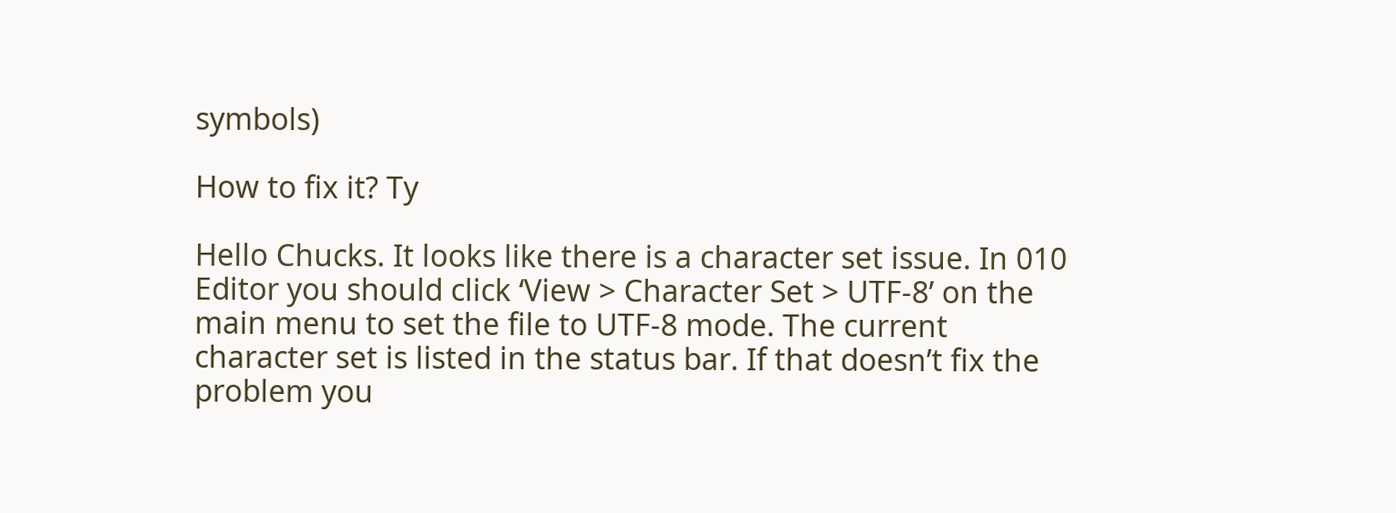symbols)

How to fix it? Ty

Hello Chucks. It looks like there is a character set issue. In 010 Editor you should click ‘View > Character Set > UTF-8’ on the main menu to set the file to UTF-8 mode. The current character set is listed in the status bar. If that doesn’t fix the problem you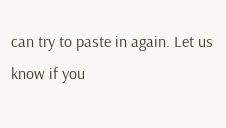can try to paste in again. Let us know if you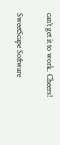can’t get it to work. Cheers!

SweetScape Software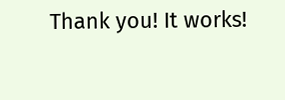Thank you! It works!